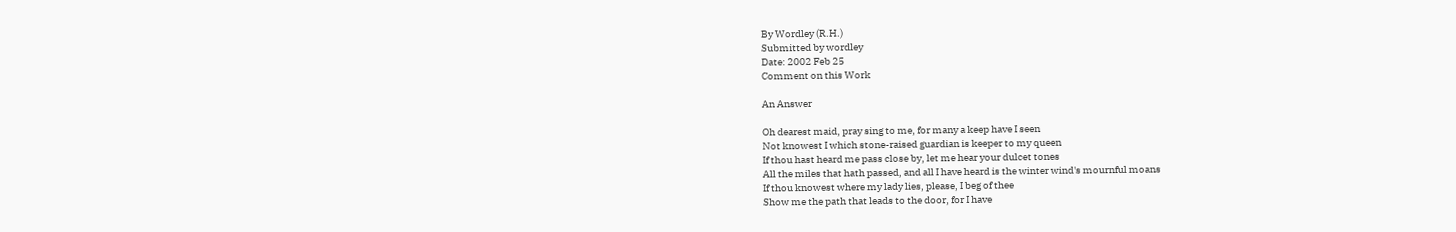By Wordley (R.H.)
Submitted by wordley
Date: 2002 Feb 25
Comment on this Work

An Answer

Oh dearest maid, pray sing to me, for many a keep have I seen
Not knowest I which stone-raised guardian is keeper to my queen
If thou hast heard me pass close by, let me hear your dulcet tones
All the miles that hath passed, and all I have heard is the winter wind's mournful moans
If thou knowest where my lady lies, please, I beg of thee
Show me the path that leads to the door, for I have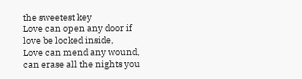the sweetest key
Love can open any door if love be locked inside,
Love can mend any wound, can erase all the nights you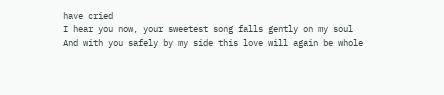have cried
I hear you now, your sweetest song falls gently on my soul
And with you safely by my side this love will again be whole